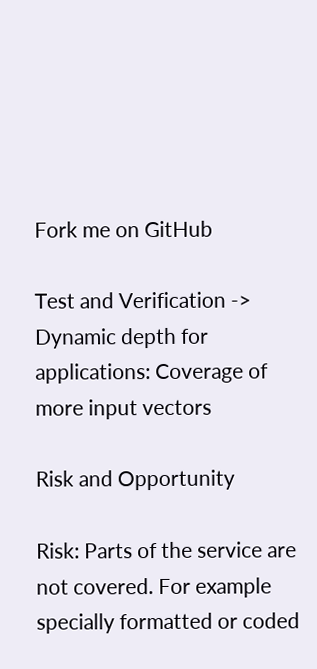Fork me on GitHub

Test and Verification -> Dynamic depth for applications: Coverage of more input vectors

Risk and Opportunity

Risk: Parts of the service are not covered. For example specially formatted or coded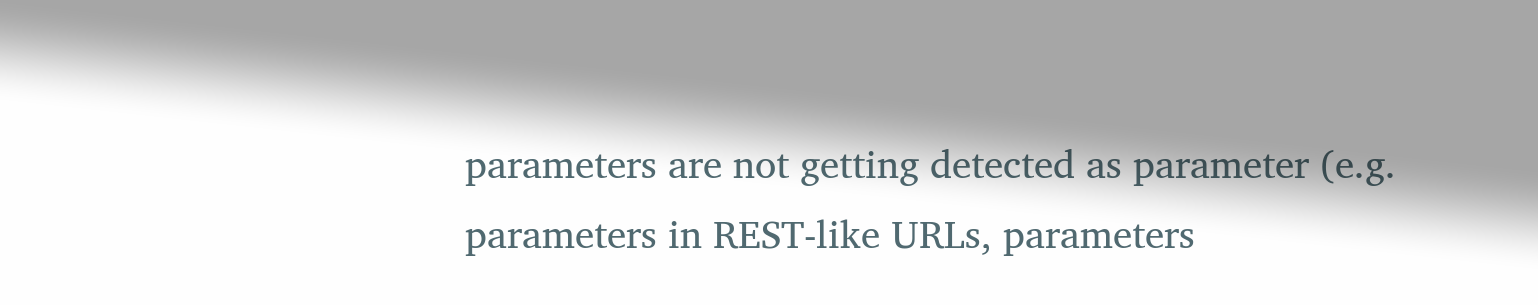parameters are not getting detected as parameter (e.g. parameters in REST-like URLs, parameters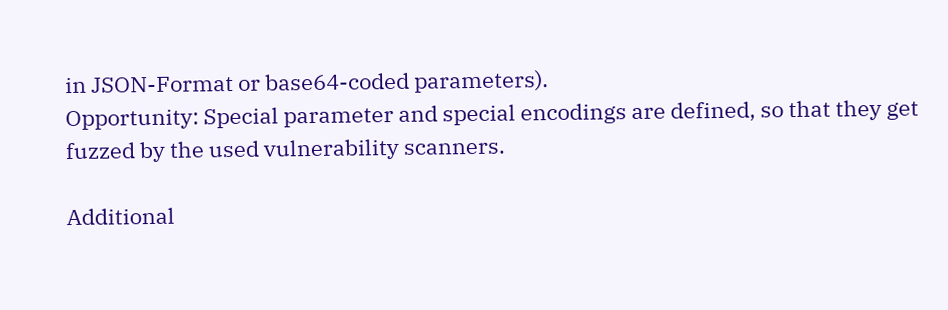in JSON-Format or base64-coded parameters).
Opportunity: Special parameter and special encodings are defined, so that they get fuzzed by the used vulnerability scanners.

Additional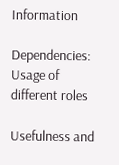Information

Dependencies: Usage of different roles

Usefulness and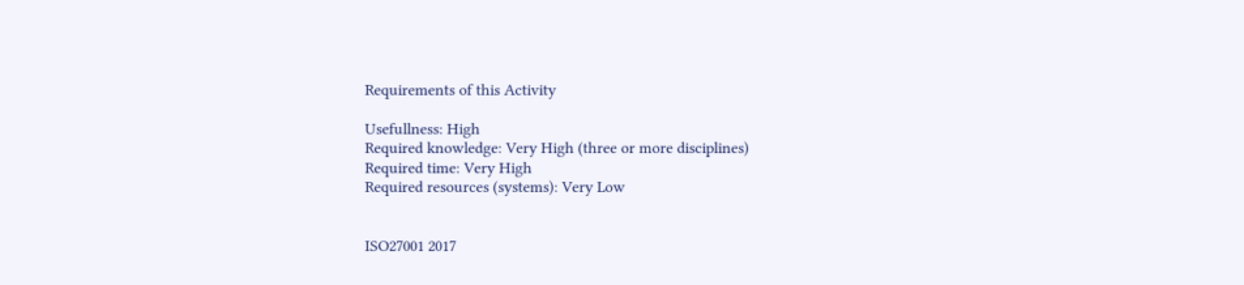Requirements of this Activity

Usefullness: High
Required knowledge: Very High (three or more disciplines)
Required time: Very High
Required resources (systems): Very Low


ISO27001 2017